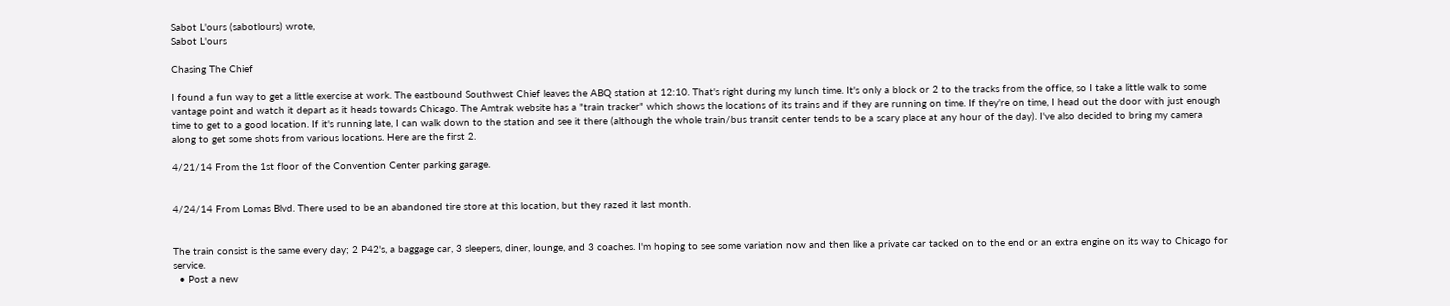Sabot L'ours (sabotlours) wrote,
Sabot L'ours

Chasing The Chief

I found a fun way to get a little exercise at work. The eastbound Southwest Chief leaves the ABQ station at 12:10. That's right during my lunch time. It's only a block or 2 to the tracks from the office, so I take a little walk to some vantage point and watch it depart as it heads towards Chicago. The Amtrak website has a "train tracker" which shows the locations of its trains and if they are running on time. If they're on time, I head out the door with just enough time to get to a good location. If it's running late, I can walk down to the station and see it there (although the whole train/bus transit center tends to be a scary place at any hour of the day). I've also decided to bring my camera along to get some shots from various locations. Here are the first 2.

4/21/14 From the 1st floor of the Convention Center parking garage.


4/24/14 From Lomas Blvd. There used to be an abandoned tire store at this location, but they razed it last month.


The train consist is the same every day; 2 P42's, a baggage car, 3 sleepers, diner, lounge, and 3 coaches. I'm hoping to see some variation now and then like a private car tacked on to the end or an extra engine on its way to Chicago for service.
  • Post a new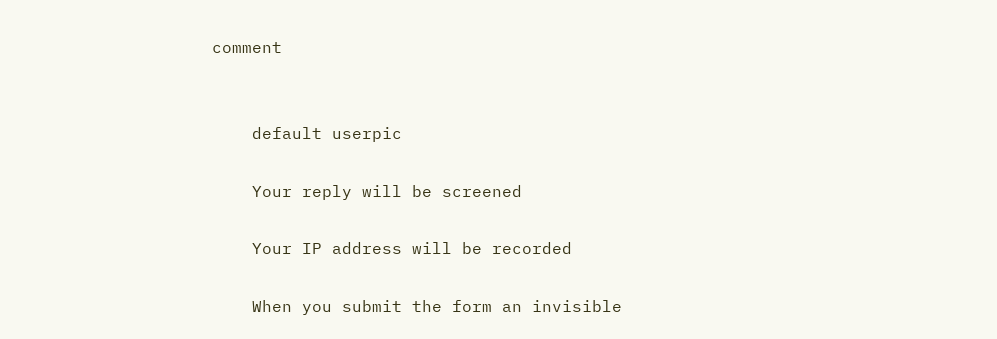comment


    default userpic

    Your reply will be screened

    Your IP address will be recorded

    When you submit the form an invisible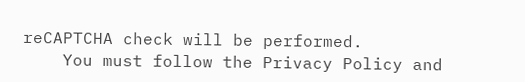reCAPTCHA check will be performed.
    You must follow the Privacy Policy and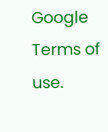Google Terms of use.